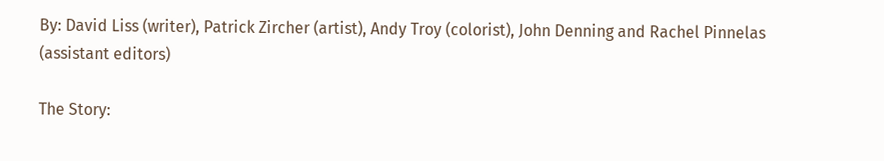By: David Liss (writer), Patrick Zircher (artist), Andy Troy (colorist), John Denning and Rachel Pinnelas (assistant editors)

The Story: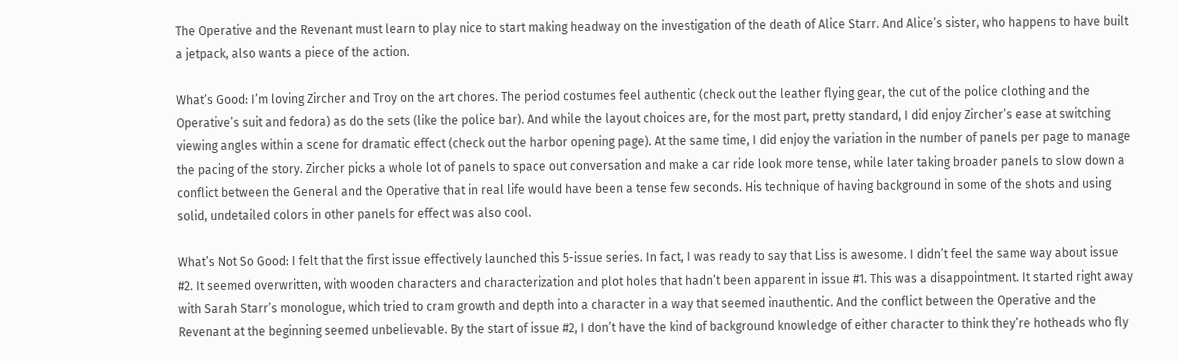The Operative and the Revenant must learn to play nice to start making headway on the investigation of the death of Alice Starr. And Alice’s sister, who happens to have built a jetpack, also wants a piece of the action.

What’s Good: I’m loving Zircher and Troy on the art chores. The period costumes feel authentic (check out the leather flying gear, the cut of the police clothing and the Operative’s suit and fedora) as do the sets (like the police bar). And while the layout choices are, for the most part, pretty standard, I did enjoy Zircher’s ease at switching viewing angles within a scene for dramatic effect (check out the harbor opening page). At the same time, I did enjoy the variation in the number of panels per page to manage the pacing of the story. Zircher picks a whole lot of panels to space out conversation and make a car ride look more tense, while later taking broader panels to slow down a conflict between the General and the Operative that in real life would have been a tense few seconds. His technique of having background in some of the shots and using solid, undetailed colors in other panels for effect was also cool.

What’s Not So Good: I felt that the first issue effectively launched this 5-issue series. In fact, I was ready to say that Liss is awesome. I didn’t feel the same way about issue #2. It seemed overwritten, with wooden characters and characterization and plot holes that hadn’t been apparent in issue #1. This was a disappointment. It started right away with Sarah Starr’s monologue, which tried to cram growth and depth into a character in a way that seemed inauthentic. And the conflict between the Operative and the Revenant at the beginning seemed unbelievable. By the start of issue #2, I don’t have the kind of background knowledge of either character to think they’re hotheads who fly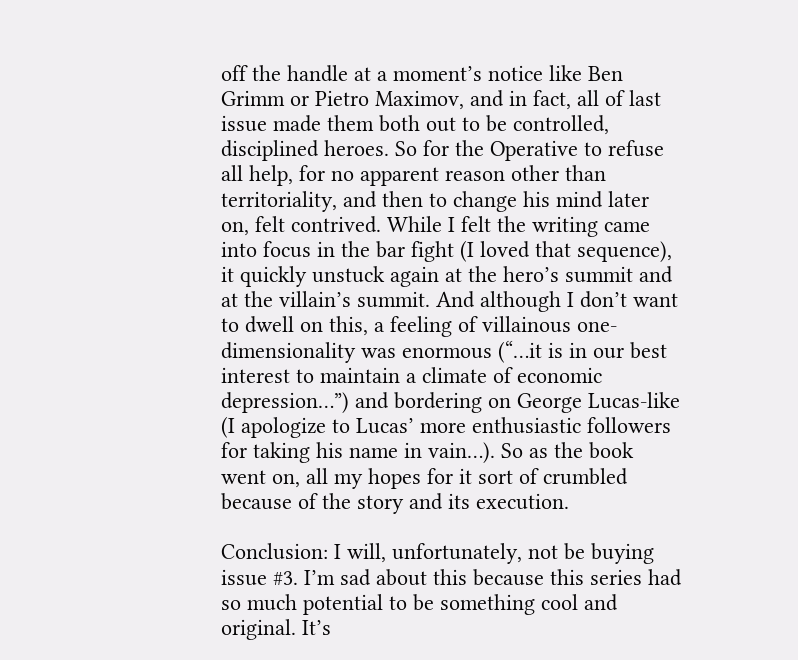off the handle at a moment’s notice like Ben Grimm or Pietro Maximov, and in fact, all of last issue made them both out to be controlled, disciplined heroes. So for the Operative to refuse all help, for no apparent reason other than territoriality, and then to change his mind later on, felt contrived. While I felt the writing came into focus in the bar fight (I loved that sequence), it quickly unstuck again at the hero’s summit and at the villain’s summit. And although I don’t want to dwell on this, a feeling of villainous one-dimensionality was enormous (“…it is in our best interest to maintain a climate of economic depression…”) and bordering on George Lucas-like (I apologize to Lucas’ more enthusiastic followers for taking his name in vain…). So as the book went on, all my hopes for it sort of crumbled because of the story and its execution.

Conclusion: I will, unfortunately, not be buying issue #3. I’m sad about this because this series had so much potential to be something cool and original. It’s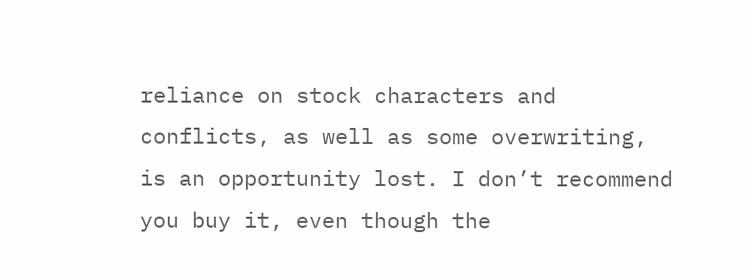reliance on stock characters and conflicts, as well as some overwriting, is an opportunity lost. I don’t recommend you buy it, even though the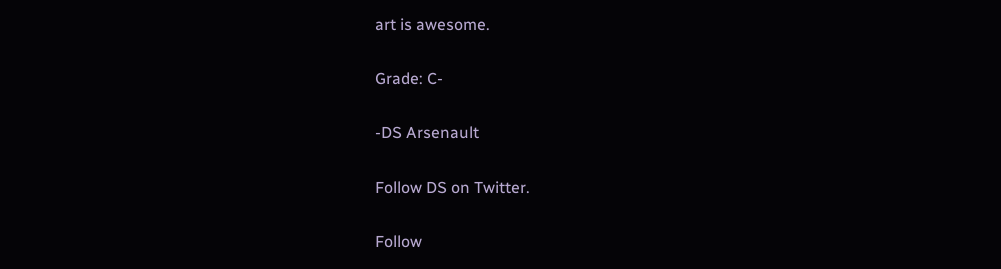art is awesome.

Grade: C-

-DS Arsenault

Follow DS on Twitter.

Follow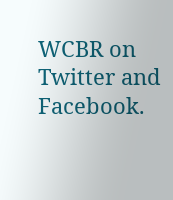WCBR on Twitter and Facebook.